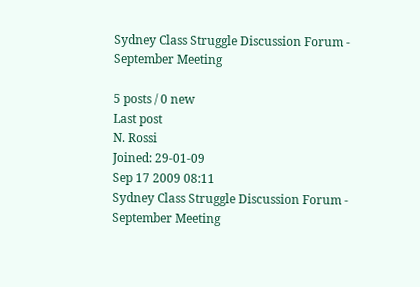Sydney Class Struggle Discussion Forum - September Meeting

5 posts / 0 new
Last post
N. Rossi
Joined: 29-01-09
Sep 17 2009 08:11
Sydney Class Struggle Discussion Forum - September Meeting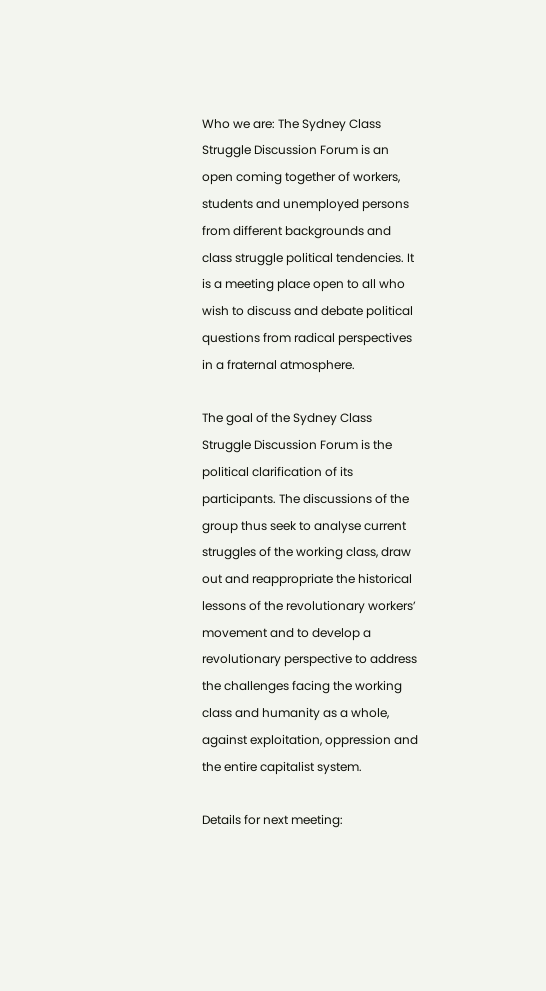Who we are: The Sydney Class Struggle Discussion Forum is an open coming together of workers, students and unemployed persons from different backgrounds and class struggle political tendencies. It is a meeting place open to all who wish to discuss and debate political questions from radical perspectives in a fraternal atmosphere.

The goal of the Sydney Class Struggle Discussion Forum is the political clarification of its participants. The discussions of the group thus seek to analyse current struggles of the working class, draw out and reappropriate the historical lessons of the revolutionary workers’ movement and to develop a revolutionary perspective to address the challenges facing the working class and humanity as a whole, against exploitation, oppression and the entire capitalist system.

Details for next meeting: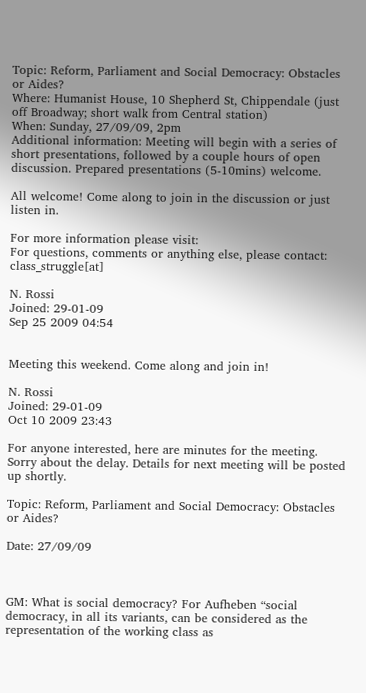Topic: Reform, Parliament and Social Democracy: Obstacles or Aides?
Where: Humanist House, 10 Shepherd St, Chippendale (just off Broadway; short walk from Central station)
When: Sunday, 27/09/09, 2pm
Additional information: Meeting will begin with a series of short presentations, followed by a couple hours of open discussion. Prepared presentations (5-10mins) welcome.

All welcome! Come along to join in the discussion or just listen in.

For more information please visit:
For questions, comments or anything else, please contact: class_struggle[at]

N. Rossi
Joined: 29-01-09
Sep 25 2009 04:54


Meeting this weekend. Come along and join in!

N. Rossi
Joined: 29-01-09
Oct 10 2009 23:43

For anyone interested, here are minutes for the meeting. Sorry about the delay. Details for next meeting will be posted up shortly.

Topic: Reform, Parliament and Social Democracy: Obstacles or Aides?

Date: 27/09/09



GM: What is social democracy? For Aufheben “social democracy, in all its variants, can be considered as the representation of the working class as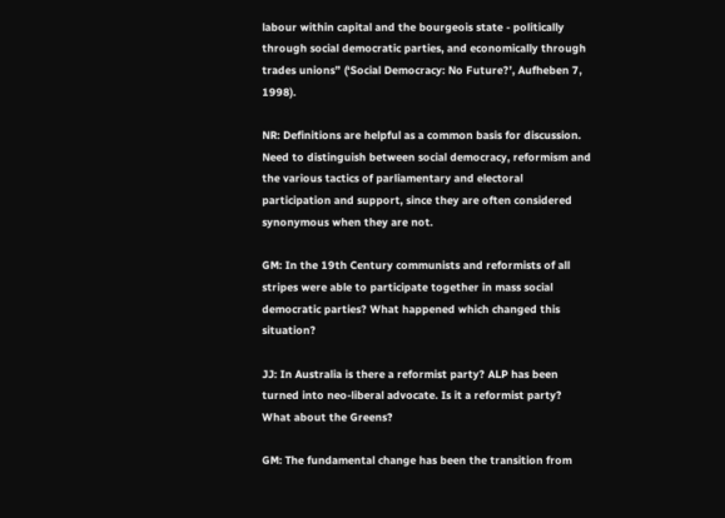labour within capital and the bourgeois state - politically through social democratic parties, and economically through trades unions” (‘Social Democracy: No Future?’, Aufheben 7, 1998).

NR: Definitions are helpful as a common basis for discussion. Need to distinguish between social democracy, reformism and the various tactics of parliamentary and electoral participation and support, since they are often considered synonymous when they are not.

GM: In the 19th Century communists and reformists of all stripes were able to participate together in mass social democratic parties? What happened which changed this situation?

JJ: In Australia is there a reformist party? ALP has been turned into neo-liberal advocate. Is it a reformist party? What about the Greens?

GM: The fundamental change has been the transition from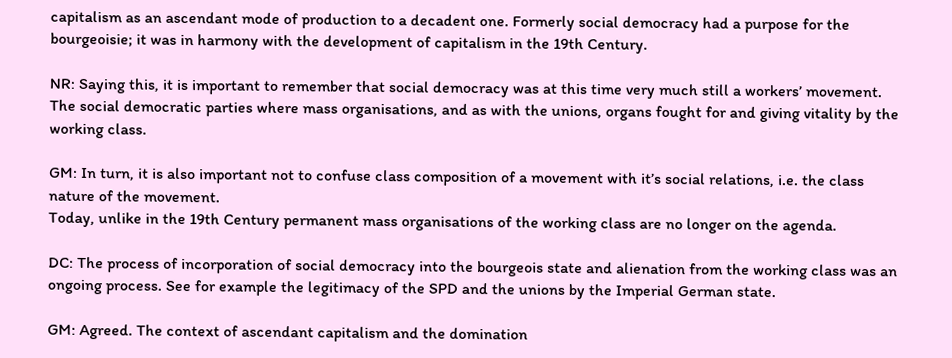capitalism as an ascendant mode of production to a decadent one. Formerly social democracy had a purpose for the bourgeoisie; it was in harmony with the development of capitalism in the 19th Century.

NR: Saying this, it is important to remember that social democracy was at this time very much still a workers’ movement. The social democratic parties where mass organisations, and as with the unions, organs fought for and giving vitality by the working class.

GM: In turn, it is also important not to confuse class composition of a movement with it’s social relations, i.e. the class nature of the movement.
Today, unlike in the 19th Century permanent mass organisations of the working class are no longer on the agenda.

DC: The process of incorporation of social democracy into the bourgeois state and alienation from the working class was an ongoing process. See for example the legitimacy of the SPD and the unions by the Imperial German state.

GM: Agreed. The context of ascendant capitalism and the domination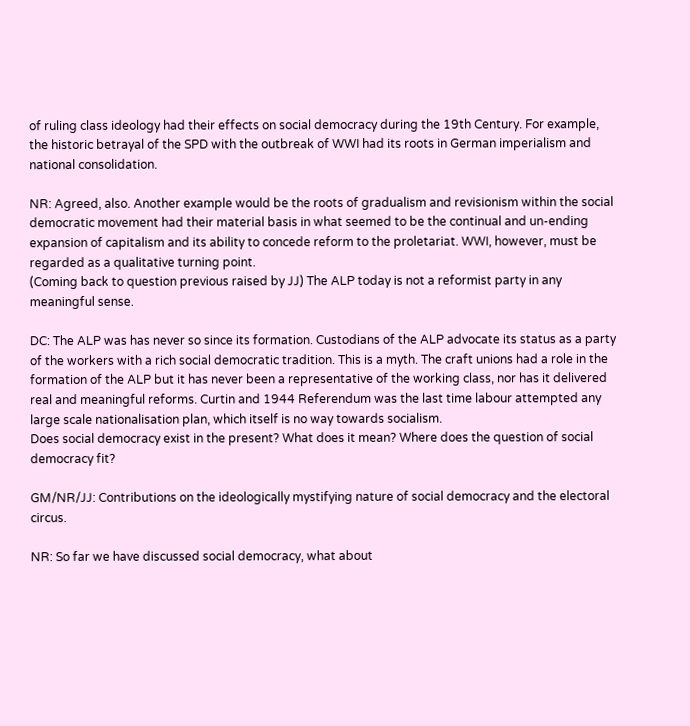of ruling class ideology had their effects on social democracy during the 19th Century. For example, the historic betrayal of the SPD with the outbreak of WWI had its roots in German imperialism and national consolidation.

NR: Agreed, also. Another example would be the roots of gradualism and revisionism within the social democratic movement had their material basis in what seemed to be the continual and un-ending expansion of capitalism and its ability to concede reform to the proletariat. WWI, however, must be regarded as a qualitative turning point.
(Coming back to question previous raised by JJ) The ALP today is not a reformist party in any meaningful sense.

DC: The ALP was has never so since its formation. Custodians of the ALP advocate its status as a party of the workers with a rich social democratic tradition. This is a myth. The craft unions had a role in the formation of the ALP but it has never been a representative of the working class, nor has it delivered real and meaningful reforms. Curtin and 1944 Referendum was the last time labour attempted any large scale nationalisation plan, which itself is no way towards socialism.
Does social democracy exist in the present? What does it mean? Where does the question of social democracy fit?

GM/NR/JJ: Contributions on the ideologically mystifying nature of social democracy and the electoral circus.

NR: So far we have discussed social democracy, what about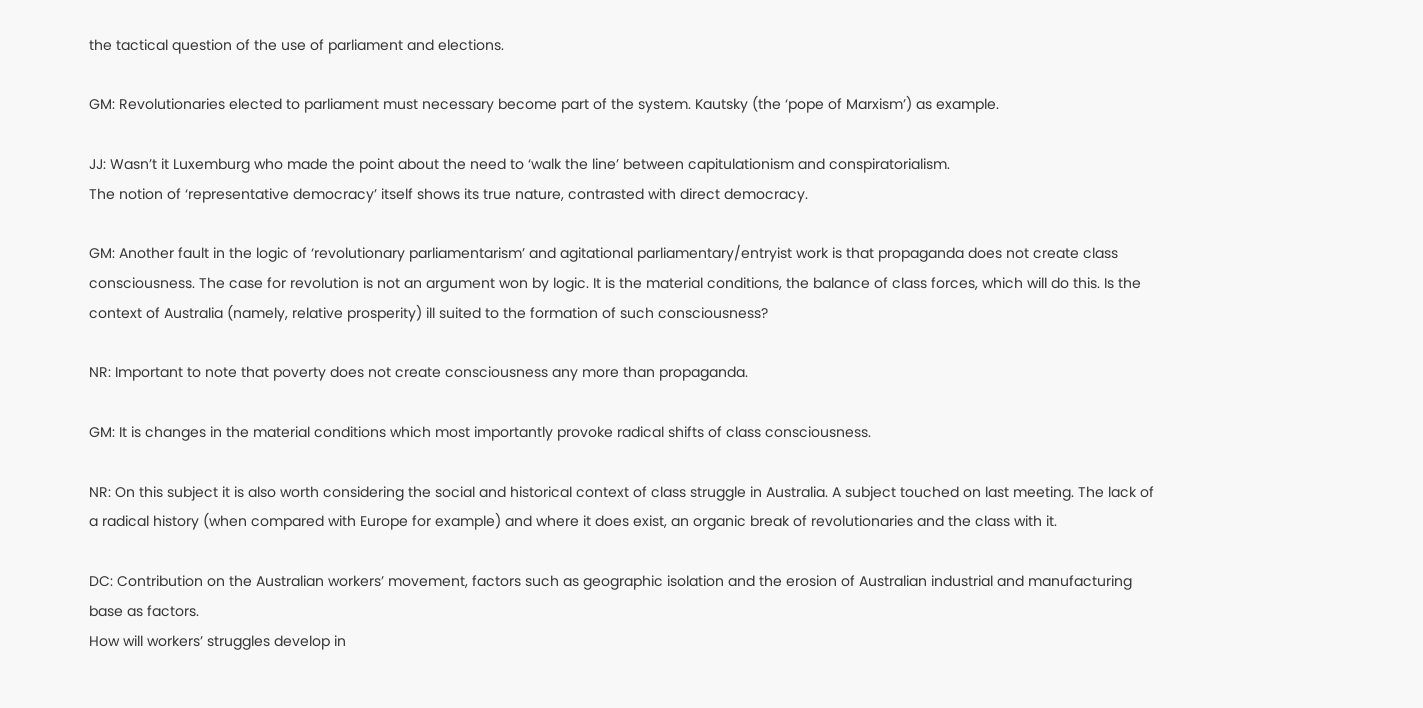the tactical question of the use of parliament and elections.

GM: Revolutionaries elected to parliament must necessary become part of the system. Kautsky (the ‘pope of Marxism’) as example.

JJ: Wasn’t it Luxemburg who made the point about the need to ‘walk the line’ between capitulationism and conspiratorialism.
The notion of ‘representative democracy’ itself shows its true nature, contrasted with direct democracy.

GM: Another fault in the logic of ‘revolutionary parliamentarism’ and agitational parliamentary/entryist work is that propaganda does not create class consciousness. The case for revolution is not an argument won by logic. It is the material conditions, the balance of class forces, which will do this. Is the context of Australia (namely, relative prosperity) ill suited to the formation of such consciousness?

NR: Important to note that poverty does not create consciousness any more than propaganda.

GM: It is changes in the material conditions which most importantly provoke radical shifts of class consciousness.

NR: On this subject it is also worth considering the social and historical context of class struggle in Australia. A subject touched on last meeting. The lack of a radical history (when compared with Europe for example) and where it does exist, an organic break of revolutionaries and the class with it.

DC: Contribution on the Australian workers’ movement, factors such as geographic isolation and the erosion of Australian industrial and manufacturing base as factors.
How will workers’ struggles develop in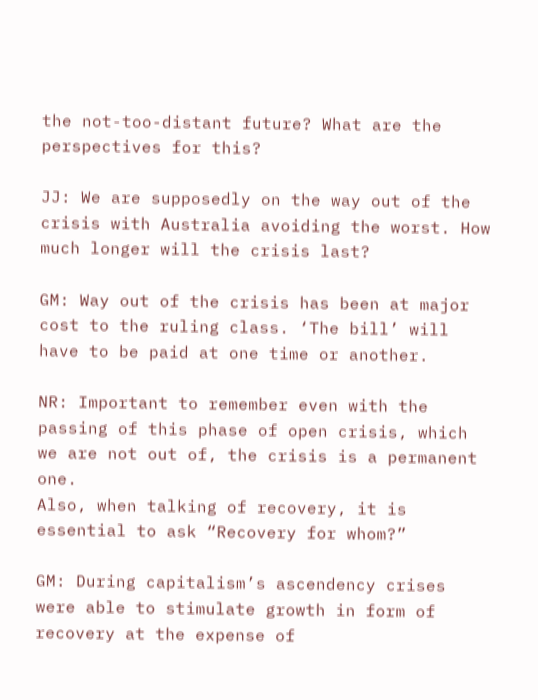the not-too-distant future? What are the perspectives for this?

JJ: We are supposedly on the way out of the crisis with Australia avoiding the worst. How much longer will the crisis last?

GM: Way out of the crisis has been at major cost to the ruling class. ‘The bill’ will have to be paid at one time or another.

NR: Important to remember even with the passing of this phase of open crisis, which we are not out of, the crisis is a permanent one.
Also, when talking of recovery, it is essential to ask “Recovery for whom?”

GM: During capitalism’s ascendency crises were able to stimulate growth in form of recovery at the expense of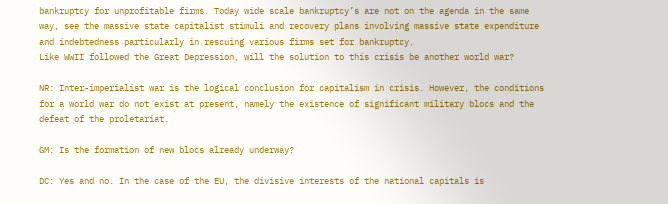bankruptcy for unprofitable firms. Today wide scale bankruptcy’s are not on the agenda in the same way, see the massive state capitalist stimuli and recovery plans involving massive state expenditure and indebtedness particularly in rescuing various firms set for bankruptcy.
Like WWII followed the Great Depression, will the solution to this crisis be another world war?

NR: Inter-imperialist war is the logical conclusion for capitalism in crisis. However, the conditions for a world war do not exist at present, namely the existence of significant military blocs and the defeat of the proletariat.

GM: Is the formation of new blocs already underway?

DC: Yes and no. In the case of the EU, the divisive interests of the national capitals is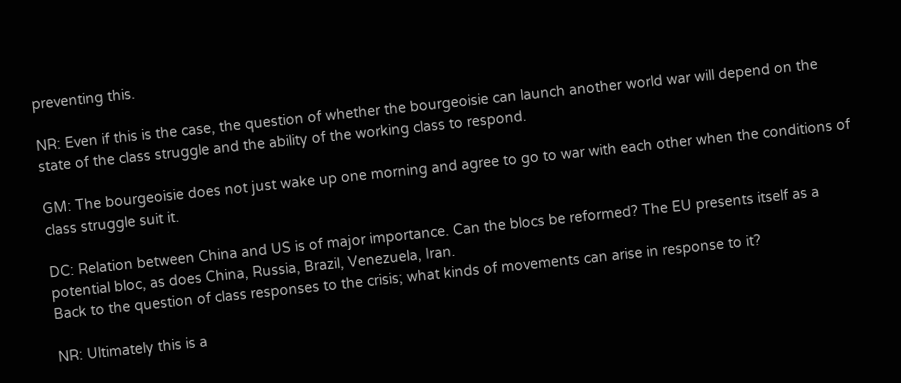preventing this.

NR: Even if this is the case, the question of whether the bourgeoisie can launch another world war will depend on the state of the class struggle and the ability of the working class to respond.

GM: The bourgeoisie does not just wake up one morning and agree to go to war with each other when the conditions of class struggle suit it.

DC: Relation between China and US is of major importance. Can the blocs be reformed? The EU presents itself as a potential bloc, as does China, Russia, Brazil, Venezuela, Iran.
Back to the question of class responses to the crisis; what kinds of movements can arise in response to it?

NR: Ultimately this is a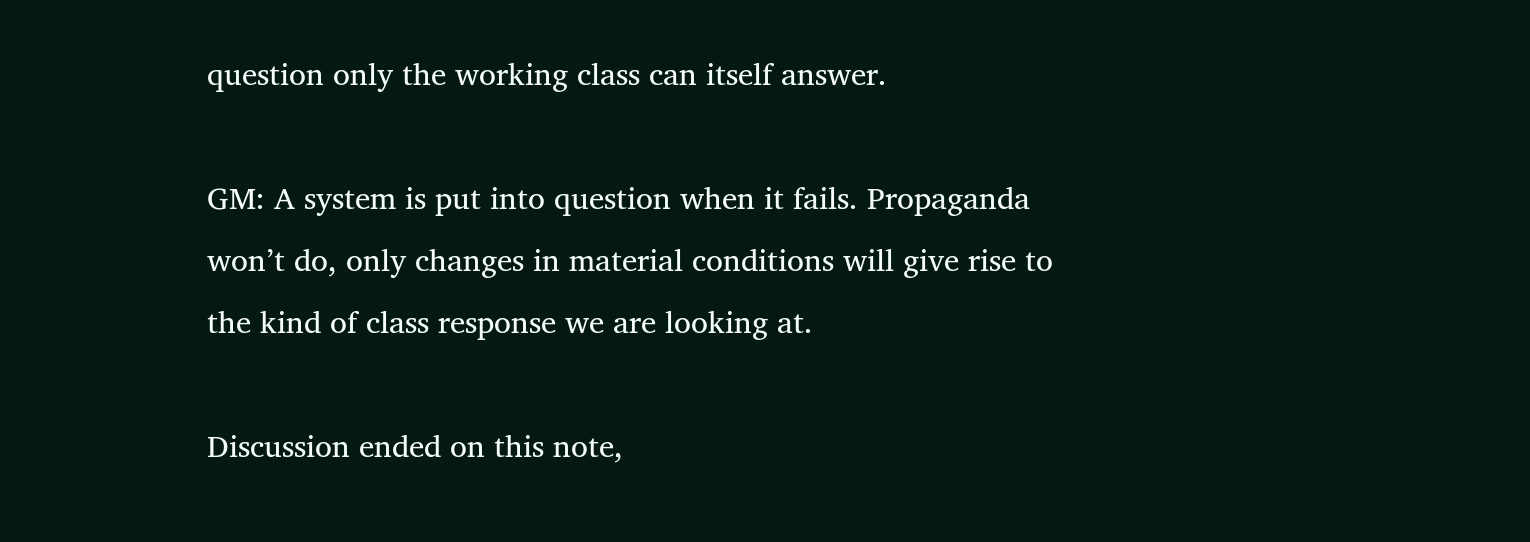question only the working class can itself answer.

GM: A system is put into question when it fails. Propaganda won’t do, only changes in material conditions will give rise to the kind of class response we are looking at.

Discussion ended on this note,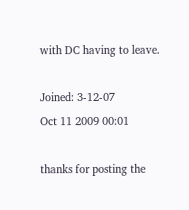with DC having to leave.

Joined: 3-12-07
Oct 11 2009 00:01

thanks for posting the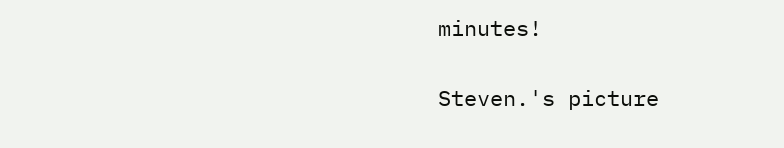minutes!

Steven.'s picture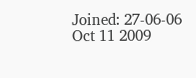Joined: 27-06-06
Oct 11 2009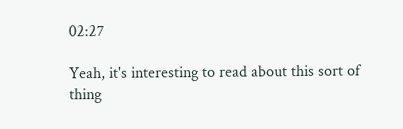02:27

Yeah, it's interesting to read about this sort of thing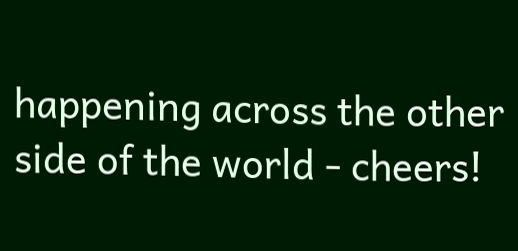happening across the other side of the world - cheers!